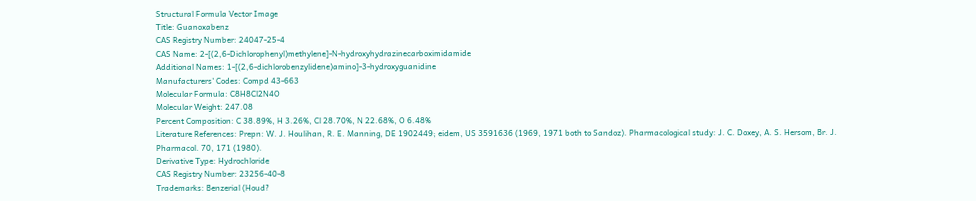Structural Formula Vector Image
Title: Guanoxabenz
CAS Registry Number: 24047-25-4
CAS Name: 2-[(2,6-Dichlorophenyl)methylene]-N-hydroxyhydrazinecarboximidamide
Additional Names: 1-[(2,6-dichlorobenzylidene)amino]-3-hydroxyguanidine
Manufacturers' Codes: Compd 43-663
Molecular Formula: C8H8Cl2N4O
Molecular Weight: 247.08
Percent Composition: C 38.89%, H 3.26%, Cl 28.70%, N 22.68%, O 6.48%
Literature References: Prepn: W. J. Houlihan, R. E. Manning, DE 1902449; eidem, US 3591636 (1969, 1971 both to Sandoz). Pharmacological study: J. C. Doxey, A. S. Hersom, Br. J. Pharmacol. 70, 171 (1980).
Derivative Type: Hydrochloride
CAS Registry Number: 23256-40-8
Trademarks: Benzerial (Houd?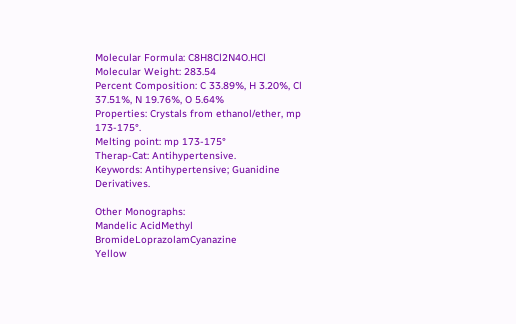Molecular Formula: C8H8Cl2N4O.HCl
Molecular Weight: 283.54
Percent Composition: C 33.89%, H 3.20%, Cl 37.51%, N 19.76%, O 5.64%
Properties: Crystals from ethanol/ether, mp 173-175°.
Melting point: mp 173-175°
Therap-Cat: Antihypertensive.
Keywords: Antihypertensive; Guanidine Derivatives.

Other Monographs:
Mandelic AcidMethyl BromideLoprazolamCyanazine
Yellow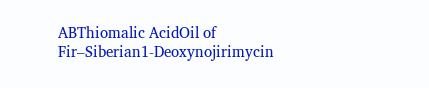ABThiomalic AcidOil of Fir–Siberian1-Deoxynojirimycin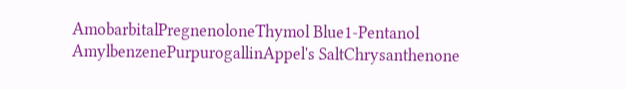AmobarbitalPregnenoloneThymol Blue1-Pentanol
AmylbenzenePurpurogallinAppel's SaltChrysanthenone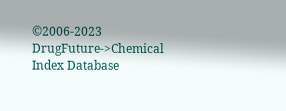©2006-2023 DrugFuture->Chemical Index Database